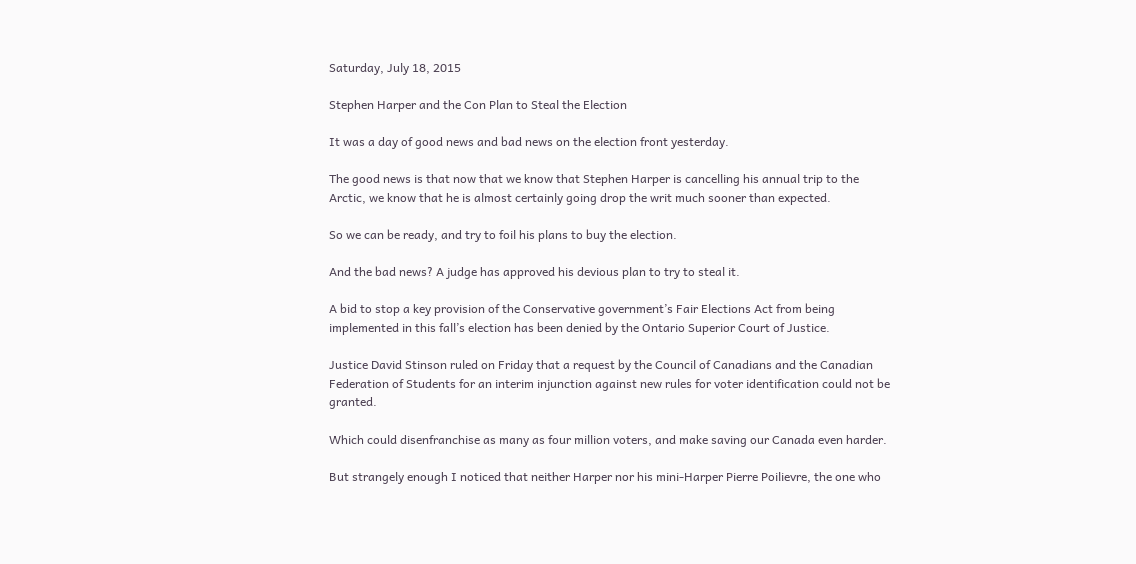Saturday, July 18, 2015

Stephen Harper and the Con Plan to Steal the Election

It was a day of good news and bad news on the election front yesterday.

The good news is that now that we know that Stephen Harper is cancelling his annual trip to the Arctic, we know that he is almost certainly going drop the writ much sooner than expected.

So we can be ready, and try to foil his plans to buy the election.

And the bad news? A judge has approved his devious plan to try to steal it.

A bid to stop a key provision of the Conservative government’s Fair Elections Act from being implemented in this fall’s election has been denied by the Ontario Superior Court of Justice.

Justice David Stinson ruled on Friday that a request by the Council of Canadians and the Canadian Federation of Students for an interim injunction against new rules for voter identification could not be granted.

Which could disenfranchise as many as four million voters, and make saving our Canada even harder.

But strangely enough I noticed that neither Harper nor his mini-Harper Pierre Poilievre, the one who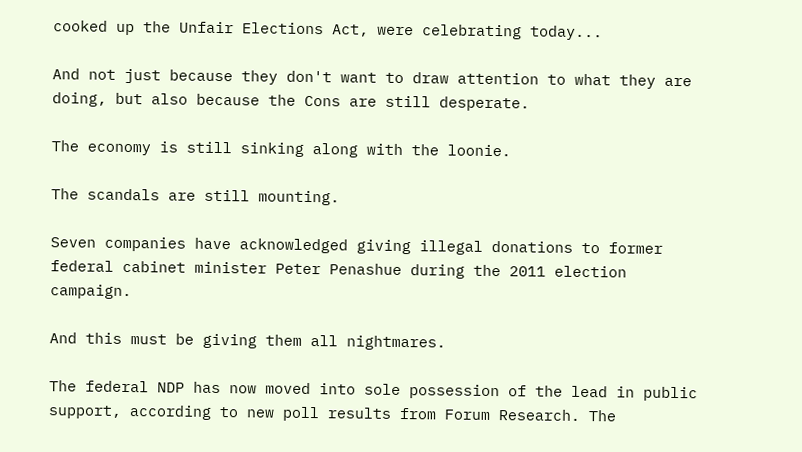cooked up the Unfair Elections Act, were celebrating today...

And not just because they don't want to draw attention to what they are doing, but also because the Cons are still desperate.

The economy is still sinking along with the loonie.

The scandals are still mounting.

Seven companies have acknowledged giving illegal donations to former federal cabinet minister Peter Penashue during the 2011 election campaign.

And this must be giving them all nightmares.

The federal NDP has now moved into sole possession of the lead in public support, according to new poll results from Forum Research. The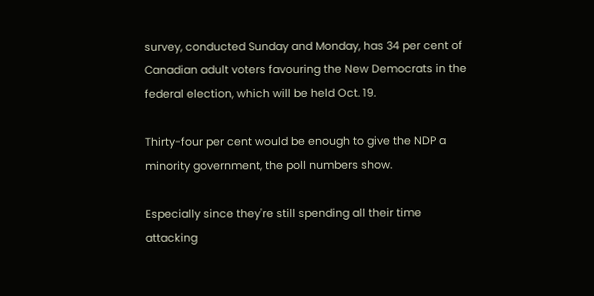survey, conducted Sunday and Monday, has 34 per cent of Canadian adult voters favouring the New Democrats in the federal election, which will be held Oct. 19.

Thirty-four per cent would be enough to give the NDP a minority government, the poll numbers show.

Especially since they're still spending all their time attacking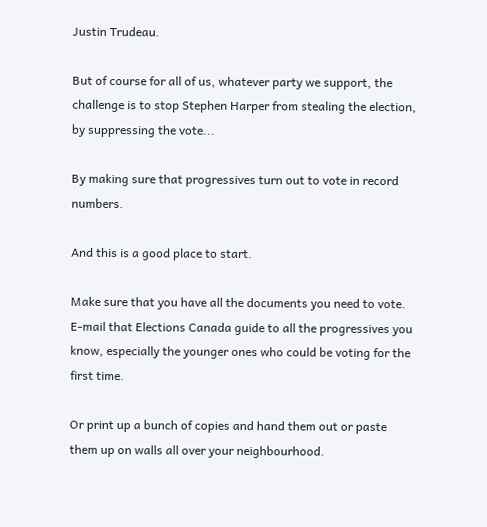Justin Trudeau.

But of course for all of us, whatever party we support, the challenge is to stop Stephen Harper from stealing the election, by suppressing the vote...

By making sure that progressives turn out to vote in record numbers.

And this is a good place to start.

Make sure that you have all the documents you need to vote. E-mail that Elections Canada guide to all the progressives you know, especially the younger ones who could be voting for the first time.

Or print up a bunch of copies and hand them out or paste them up on walls all over your neighbourhood.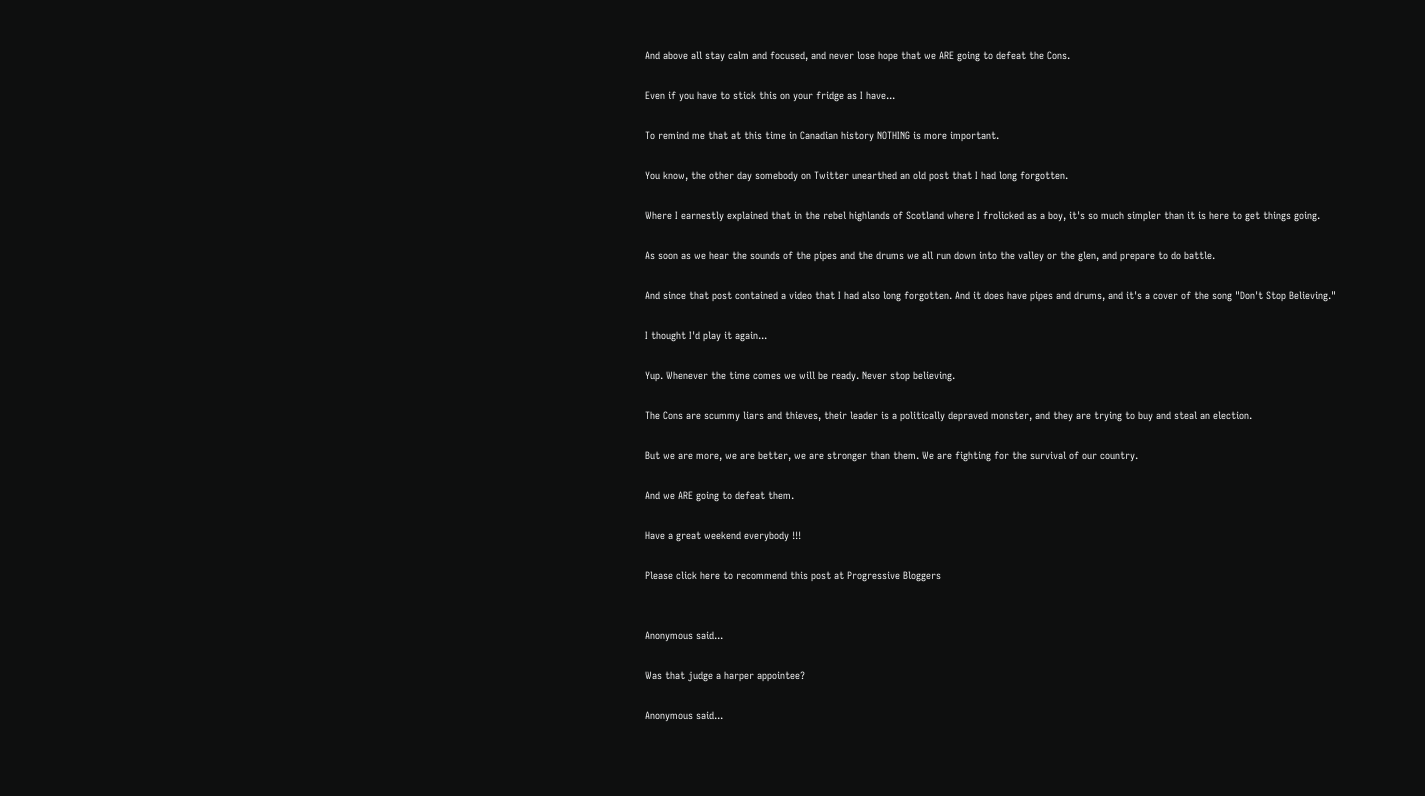And above all stay calm and focused, and never lose hope that we ARE going to defeat the Cons.

Even if you have to stick this on your fridge as I have...

To remind me that at this time in Canadian history NOTHING is more important.

You know, the other day somebody on Twitter unearthed an old post that I had long forgotten.

Where I earnestly explained that in the rebel highlands of Scotland where I frolicked as a boy, it's so much simpler than it is here to get things going.

As soon as we hear the sounds of the pipes and the drums we all run down into the valley or the glen, and prepare to do battle.

And since that post contained a video that I had also long forgotten. And it does have pipes and drums, and it's a cover of the song "Don't Stop Believing."

I thought I'd play it again...

Yup. Whenever the time comes we will be ready. Never stop believing.

The Cons are scummy liars and thieves, their leader is a politically depraved monster, and they are trying to buy and steal an election.

But we are more, we are better, we are stronger than them. We are fighting for the survival of our country.

And we ARE going to defeat them.

Have a great weekend everybody !!!

Please click here to recommend this post at Progressive Bloggers


Anonymous said...

Was that judge a harper appointee?

Anonymous said...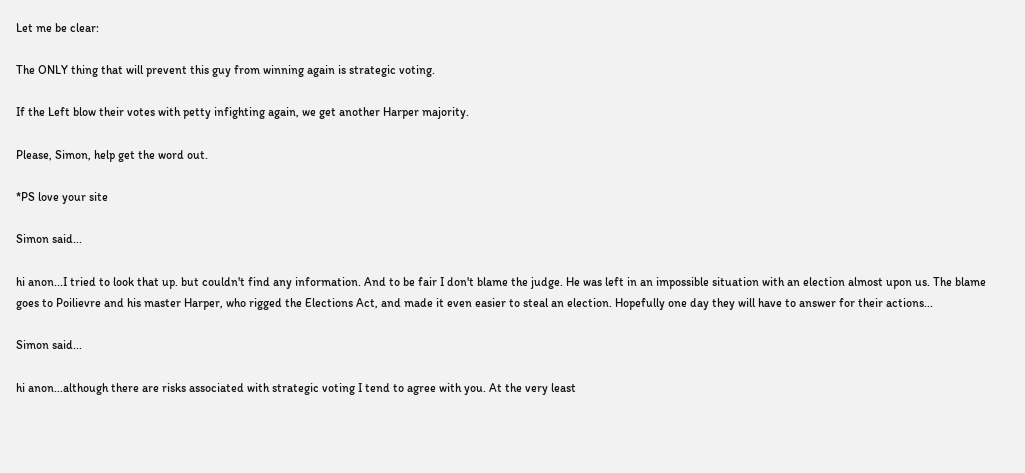Let me be clear:

The ONLY thing that will prevent this guy from winning again is strategic voting.

If the Left blow their votes with petty infighting again, we get another Harper majority.

Please, Simon, help get the word out.

*PS love your site

Simon said...

hi anon...I tried to look that up. but couldn't find any information. And to be fair I don't blame the judge. He was left in an impossible situation with an election almost upon us. The blame goes to Poilievre and his master Harper, who rigged the Elections Act, and made it even easier to steal an election. Hopefully one day they will have to answer for their actions...

Simon said...

hi anon...although there are risks associated with strategic voting I tend to agree with you. At the very least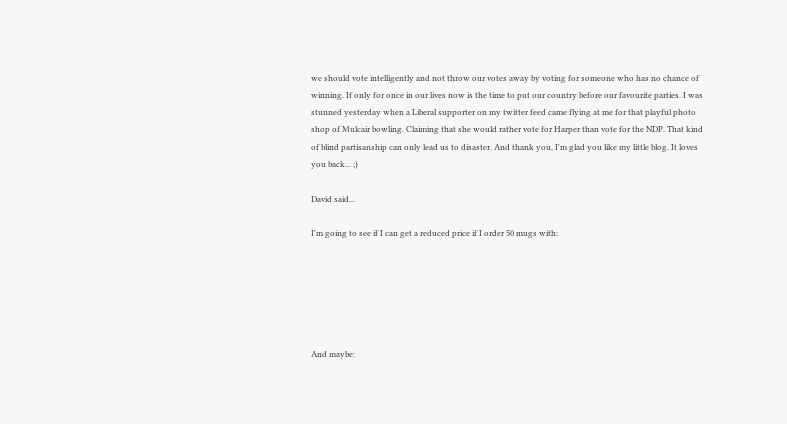we should vote intelligently and not throw our votes away by voting for someone who has no chance of winning. If only for once in our lives now is the time to put our country before our favourite parties. I was stunned yesterday when a Liberal supporter on my twitter feed came flying at me for that playful photo shop of Mulcair bowling. Claiming that she would rather vote for Harper than vote for the NDP. That kind of blind partisanship can only lead us to disaster. And thank you, I'm glad you like my little blog. It loves you back... ;)

David said...

I'm going to see if I can get a reduced price if I order 50 mugs with:






And maybe: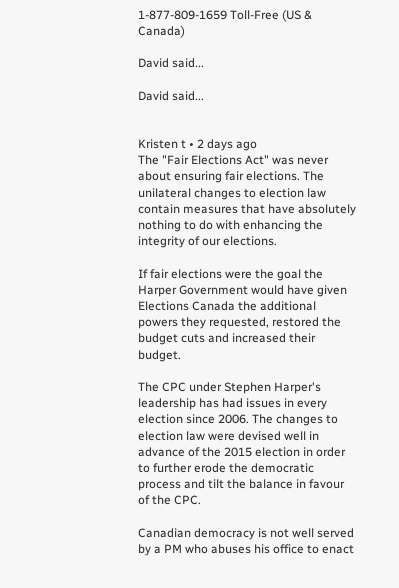1-877-809-1659 Toll-Free (US & Canada)

David said...

David said...


Kristen t • 2 days ago
The "Fair Elections Act" was never about ensuring fair elections. The unilateral changes to election law contain measures that have absolutely nothing to do with enhancing the integrity of our elections.

If fair elections were the goal the Harper Government would have given Elections Canada the additional powers they requested, restored the budget cuts and increased their budget.

The CPC under Stephen Harper's leadership has had issues in every election since 2006. The changes to election law were devised well in advance of the 2015 election in order to further erode the democratic process and tilt the balance in favour of the CPC.

Canadian democracy is not well served by a PM who abuses his office to enact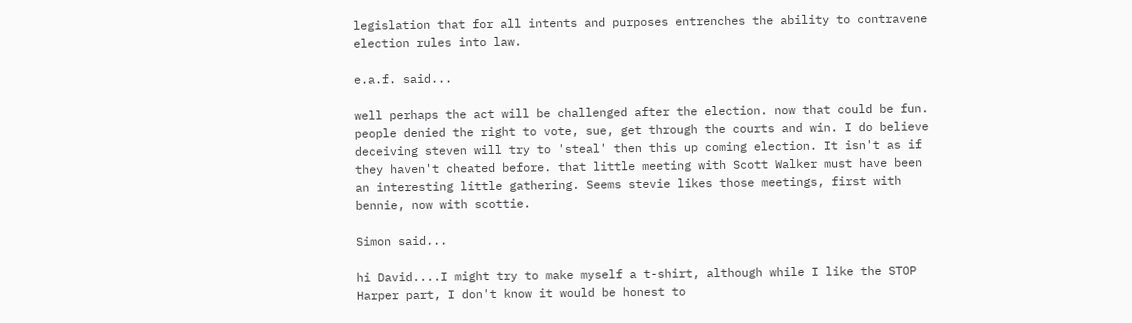legislation that for all intents and purposes entrenches the ability to contravene election rules into law.

e.a.f. said...

well perhaps the act will be challenged after the election. now that could be fun. people denied the right to vote, sue, get through the courts and win. I do believe deceiving steven will try to 'steal' then this up coming election. It isn't as if they haven't cheated before. that little meeting with Scott Walker must have been an interesting little gathering. Seems stevie likes those meetings, first with bennie, now with scottie.

Simon said...

hi David....I might try to make myself a t-shirt, although while I like the STOP Harper part, I don't know it would be honest to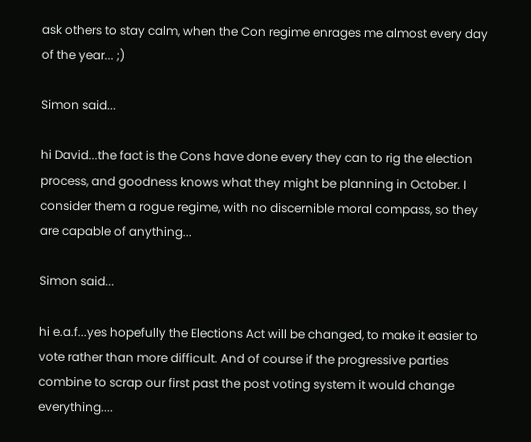ask others to stay calm, when the Con regime enrages me almost every day of the year... ;)

Simon said...

hi David...the fact is the Cons have done every they can to rig the election process, and goodness knows what they might be planning in October. I consider them a rogue regime, with no discernible moral compass, so they are capable of anything...

Simon said...

hi e.a.f...yes hopefully the Elections Act will be changed, to make it easier to vote rather than more difficult. And of course if the progressive parties combine to scrap our first past the post voting system it would change everything....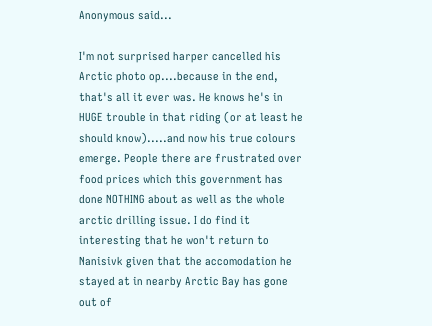Anonymous said...

I'm not surprised harper cancelled his Arctic photo op....because in the end, that's all it ever was. He knows he's in HUGE trouble in that riding (or at least he should know).....and now his true colours emerge. People there are frustrated over food prices which this government has done NOTHING about as well as the whole arctic drilling issue. I do find it interesting that he won't return to Nanisivk given that the accomodation he stayed at in nearby Arctic Bay has gone out of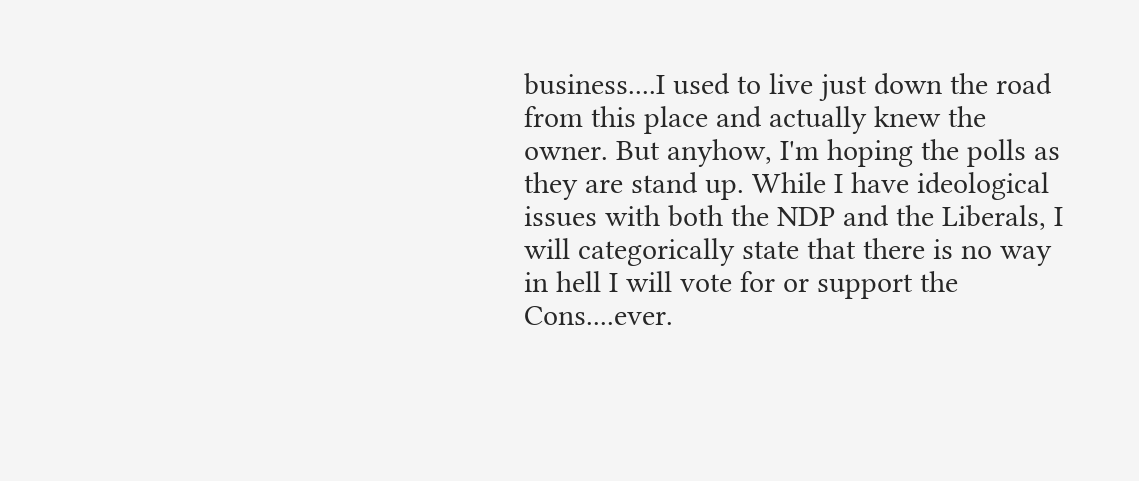business....I used to live just down the road from this place and actually knew the owner. But anyhow, I'm hoping the polls as they are stand up. While I have ideological issues with both the NDP and the Liberals, I will categorically state that there is no way in hell I will vote for or support the Cons....ever.